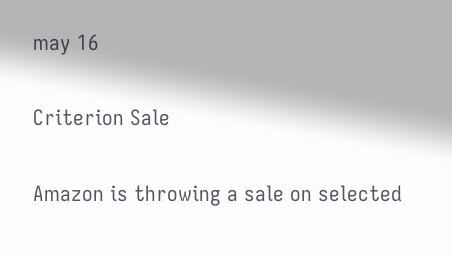may 16

Criterion Sale

Amazon is throwing a sale on selected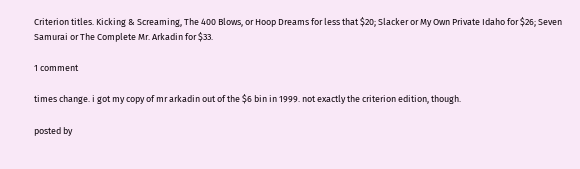Criterion titles. Kicking & Screaming, The 400 Blows, or Hoop Dreams for less that $20; Slacker or My Own Private Idaho for $26; Seven Samurai or The Complete Mr. Arkadin for $33.

1 comment

times change. i got my copy of mr arkadin out of the $6 bin in 1999. not exactly the criterion edition, though.

posted by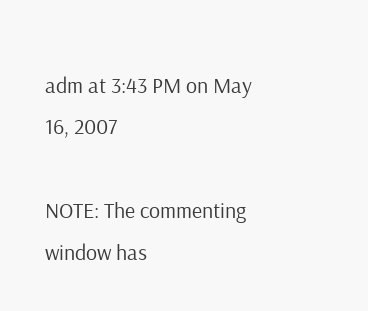adm at 3:43 PM on May 16, 2007

NOTE: The commenting window has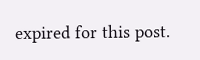expired for this post.